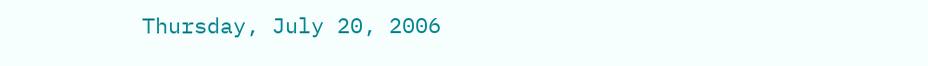Thursday, July 20, 2006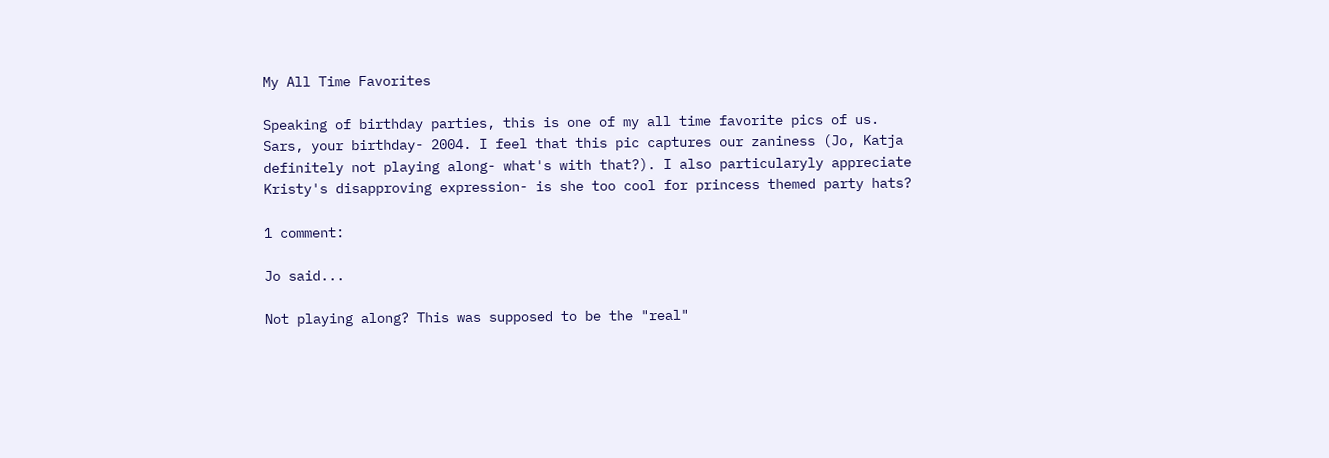My All Time Favorites

Speaking of birthday parties, this is one of my all time favorite pics of us. Sars, your birthday- 2004. I feel that this pic captures our zaniness (Jo, Katja definitely not playing along- what's with that?). I also particularyly appreciate Kristy's disapproving expression- is she too cool for princess themed party hats?

1 comment:

Jo said...

Not playing along? This was supposed to be the "real"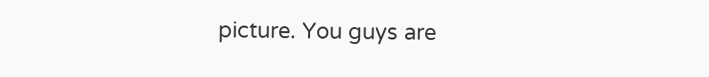picture. You guys are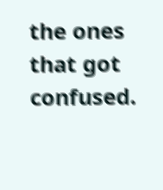the ones that got confused.